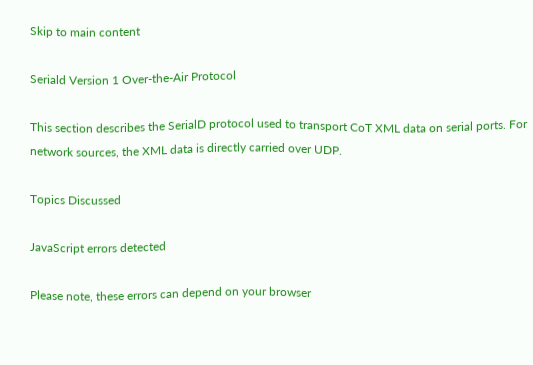Skip to main content

Seriald Version 1 Over-the-Air Protocol

This section describes the SerialD protocol used to transport CoT XML data on serial ports. For network sources, the XML data is directly carried over UDP.

Topics Discussed

JavaScript errors detected

Please note, these errors can depend on your browser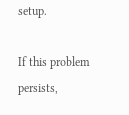setup.

If this problem persists,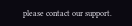please contact our support.